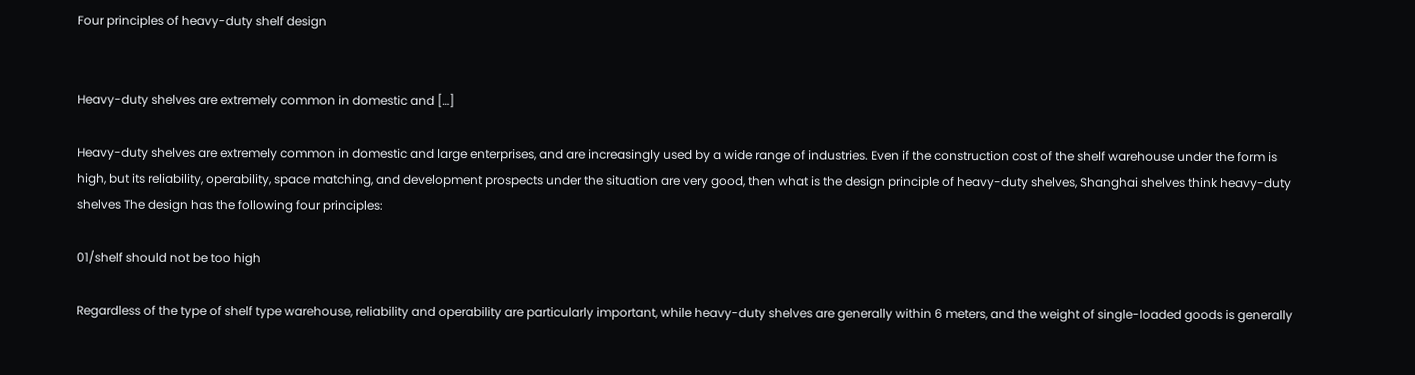Four principles of heavy-duty shelf design


Heavy-duty shelves are extremely common in domestic and […]

Heavy-duty shelves are extremely common in domestic and large enterprises, and are increasingly used by a wide range of industries. Even if the construction cost of the shelf warehouse under the form is high, but its reliability, operability, space matching, and development prospects under the situation are very good, then what is the design principle of heavy-duty shelves, Shanghai shelves think heavy-duty shelves The design has the following four principles:

01/shelf should not be too high

Regardless of the type of shelf type warehouse, reliability and operability are particularly important, while heavy-duty shelves are generally within 6 meters, and the weight of single-loaded goods is generally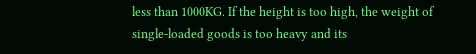less than 1000KG. If the height is too high, the weight of single-loaded goods is too heavy and its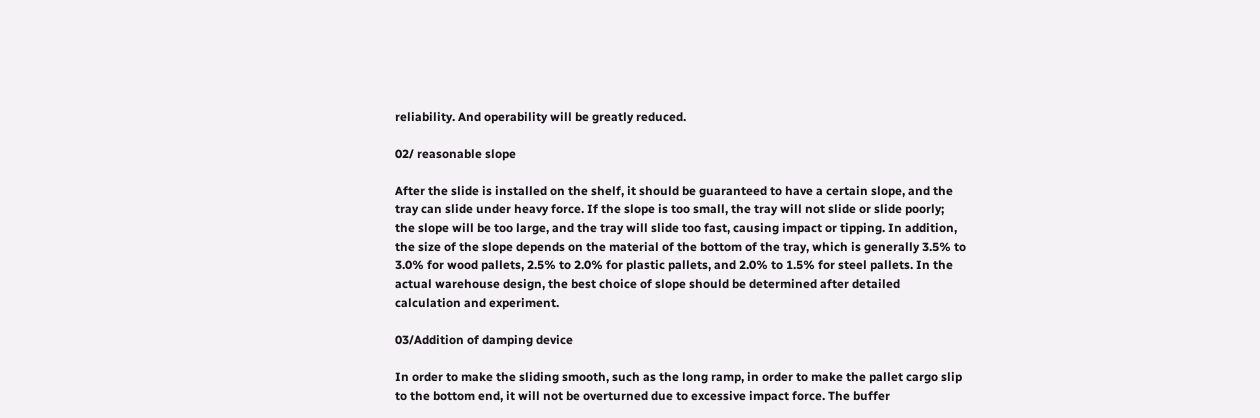reliability. And operability will be greatly reduced.

02/ reasonable slope

After the slide is installed on the shelf, it should be guaranteed to have a certain slope, and the tray can slide under heavy force. If the slope is too small, the tray will not slide or slide poorly; the slope will be too large, and the tray will slide too fast, causing impact or tipping. In addition, the size of the slope depends on the material of the bottom of the tray, which is generally 3.5% to 3.0% for wood pallets, 2.5% to 2.0% for plastic pallets, and 2.0% to 1.5% for steel pallets. In the actual warehouse design, the best choice of slope should be determined after detailed calculation and experiment.

03/Addition of damping device

In order to make the sliding smooth, such as the long ramp, in order to make the pallet cargo slip to the bottom end, it will not be overturned due to excessive impact force. The buffer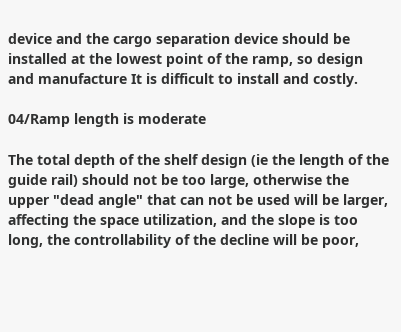device and the cargo separation device should be installed at the lowest point of the ramp, so design and manufacture It is difficult to install and costly.

04/Ramp length is moderate

The total depth of the shelf design (ie the length of the guide rail) should not be too large, otherwise the upper "dead angle" that can not be used will be larger, affecting the space utilization, and the slope is too long, the controllability of the decline will be poor,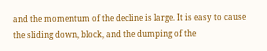and the momentum of the decline is large. It is easy to cause the sliding down, block, and the dumping of the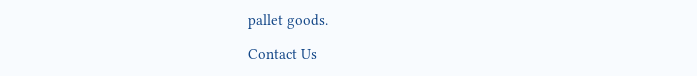pallet goods.

Contact Us